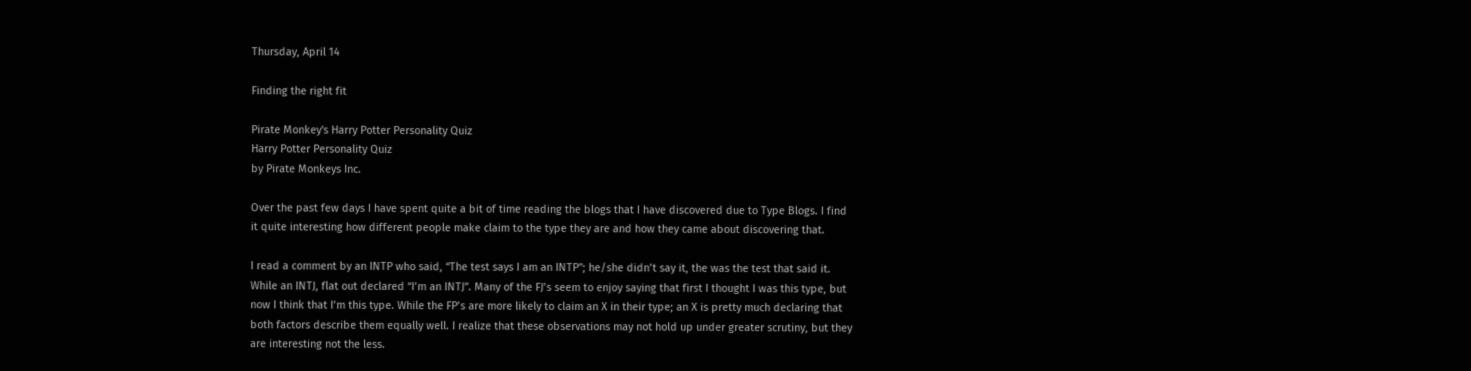Thursday, April 14

Finding the right fit

Pirate Monkey's Harry Potter Personality Quiz
Harry Potter Personality Quiz
by Pirate Monkeys Inc.

Over the past few days I have spent quite a bit of time reading the blogs that I have discovered due to Type Blogs. I find it quite interesting how different people make claim to the type they are and how they came about discovering that.

I read a comment by an INTP who said, “The test says I am an INTP”; he/she didn’t say it, the was the test that said it. While an INTJ, flat out declared “I’m an INTJ”. Many of the FJ’s seem to enjoy saying that first I thought I was this type, but now I think that I’m this type. While the FP’s are more likely to claim an X in their type; an X is pretty much declaring that both factors describe them equally well. I realize that these observations may not hold up under greater scrutiny, but they are interesting not the less.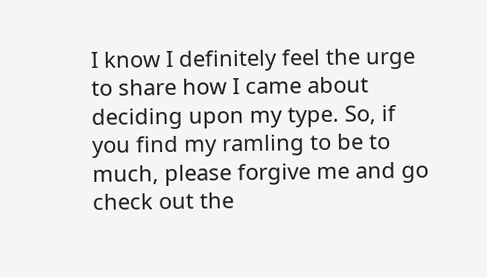I know I definitely feel the urge to share how I came about deciding upon my type. So, if you find my ramling to be to much, please forgive me and go check out the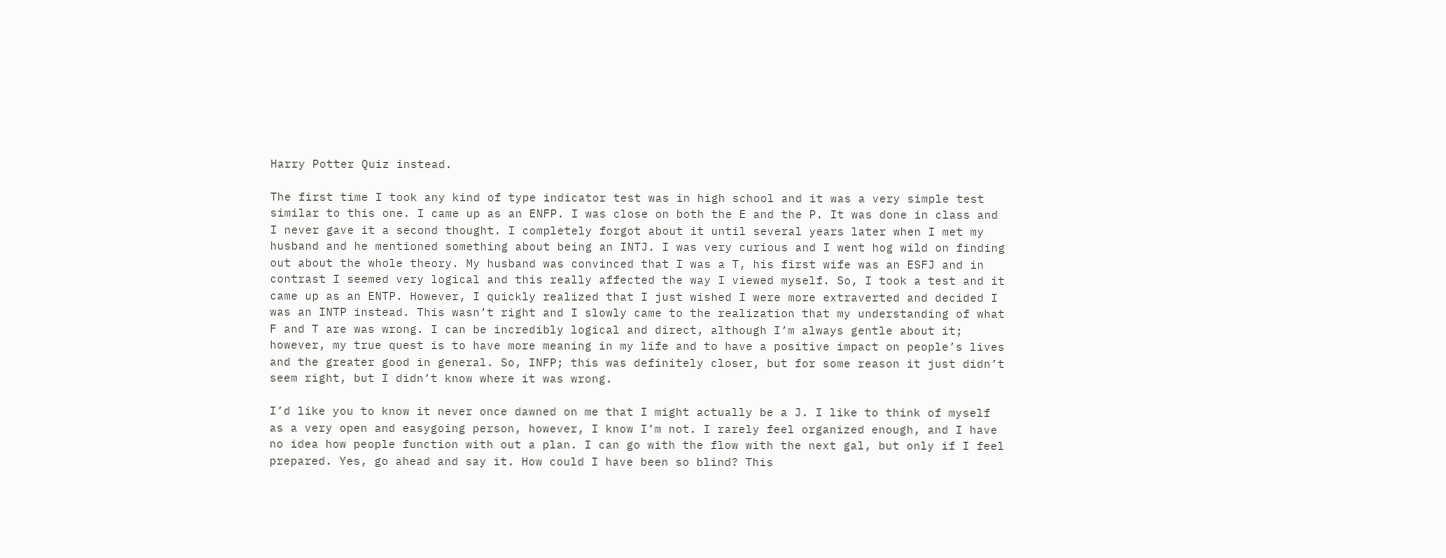Harry Potter Quiz instead.

The first time I took any kind of type indicator test was in high school and it was a very simple test similar to this one. I came up as an ENFP. I was close on both the E and the P. It was done in class and I never gave it a second thought. I completely forgot about it until several years later when I met my husband and he mentioned something about being an INTJ. I was very curious and I went hog wild on finding out about the whole theory. My husband was convinced that I was a T, his first wife was an ESFJ and in contrast I seemed very logical and this really affected the way I viewed myself. So, I took a test and it came up as an ENTP. However, I quickly realized that I just wished I were more extraverted and decided I was an INTP instead. This wasn’t right and I slowly came to the realization that my understanding of what F and T are was wrong. I can be incredibly logical and direct, although I’m always gentle about it; however, my true quest is to have more meaning in my life and to have a positive impact on people’s lives and the greater good in general. So, INFP; this was definitely closer, but for some reason it just didn’t seem right, but I didn’t know where it was wrong.

I’d like you to know it never once dawned on me that I might actually be a J. I like to think of myself as a very open and easygoing person, however, I know I’m not. I rarely feel organized enough, and I have no idea how people function with out a plan. I can go with the flow with the next gal, but only if I feel prepared. Yes, go ahead and say it. How could I have been so blind? This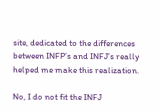site, dedicated to the differences between INFP’s and INFJ’s really helped me make this realization.

No, I do not fit the INFJ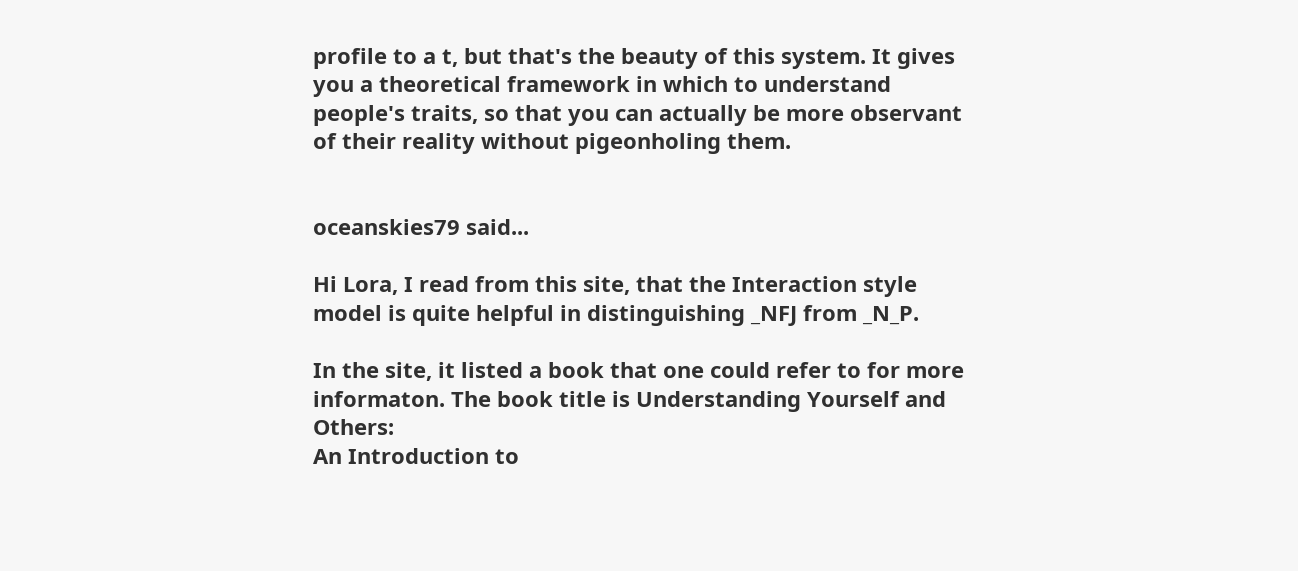profile to a t, but that's the beauty of this system. It gives you a theoretical framework in which to understand people's traits, so that you can actually be more observant of their reality without pigeonholing them.


oceanskies79 said...

Hi Lora, I read from this site, that the Interaction style model is quite helpful in distinguishing _NFJ from _N_P.

In the site, it listed a book that one could refer to for more informaton. The book title is Understanding Yourself and Others:
An Introduction to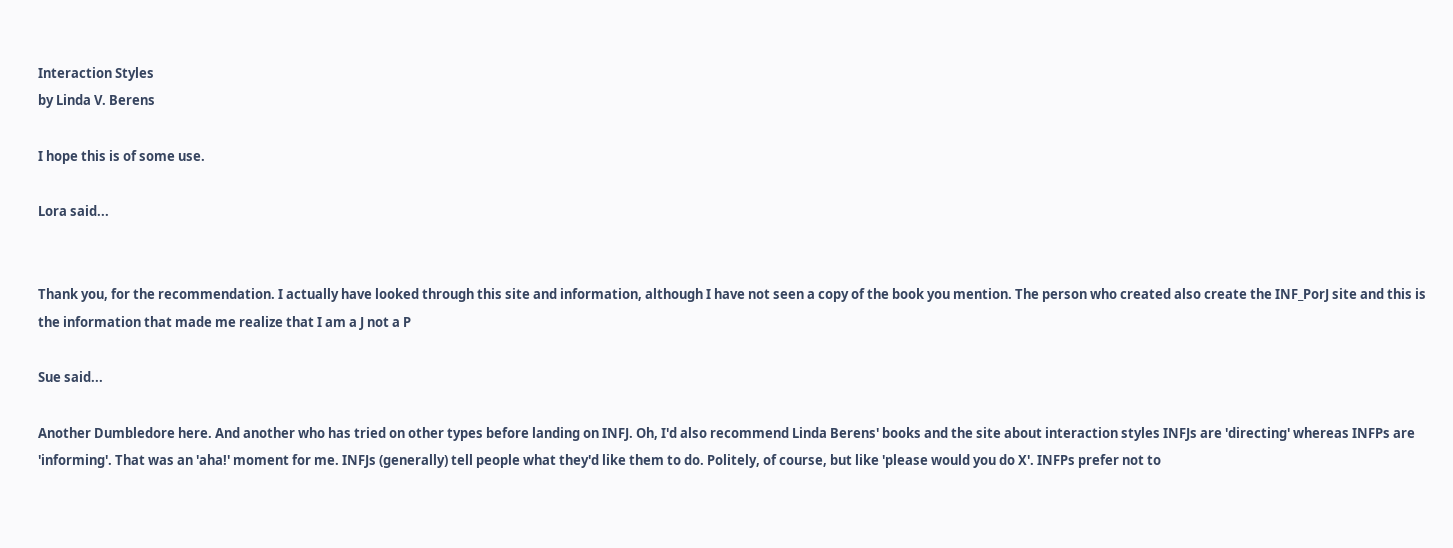Interaction Styles
by Linda V. Berens

I hope this is of some use.

Lora said...


Thank you, for the recommendation. I actually have looked through this site and information, although I have not seen a copy of the book you mention. The person who created also create the INF_PorJ site and this is the information that made me realize that I am a J not a P

Sue said...

Another Dumbledore here. And another who has tried on other types before landing on INFJ. Oh, I'd also recommend Linda Berens' books and the site about interaction styles INFJs are 'directing' whereas INFPs are 'informing'. That was an 'aha!' moment for me. INFJs (generally) tell people what they'd like them to do. Politely, of course, but like 'please would you do X'. INFPs prefer not to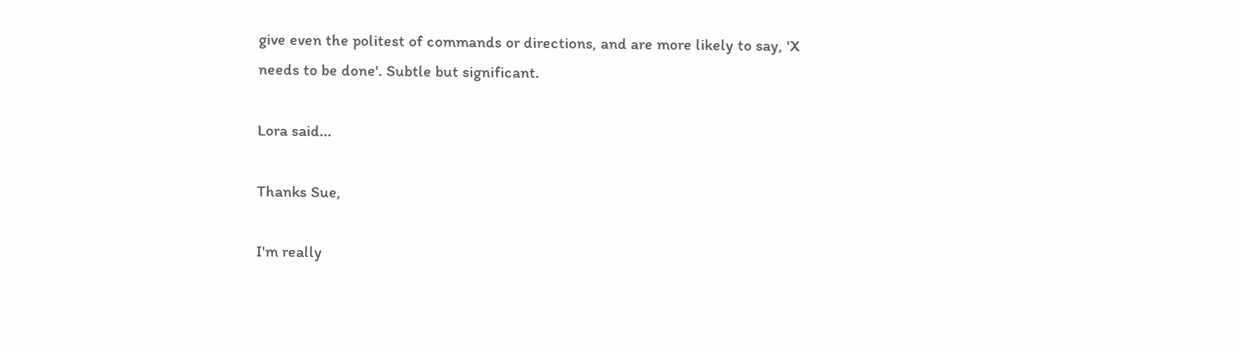give even the politest of commands or directions, and are more likely to say, 'X needs to be done'. Subtle but significant.

Lora said...

Thanks Sue,

I'm really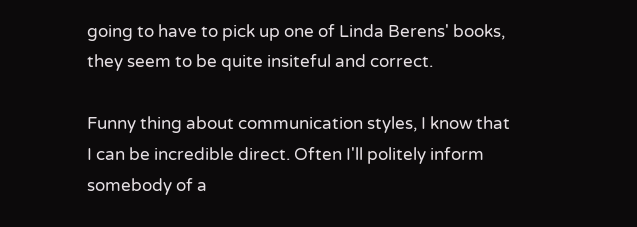going to have to pick up one of Linda Berens' books, they seem to be quite insiteful and correct.

Funny thing about communication styles, I know that I can be incredible direct. Often I'll politely inform somebody of a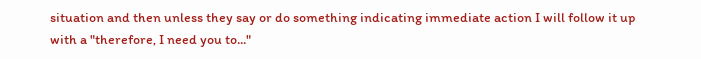situation and then unless they say or do something indicating immediate action I will follow it up with a "therefore, I need you to..."